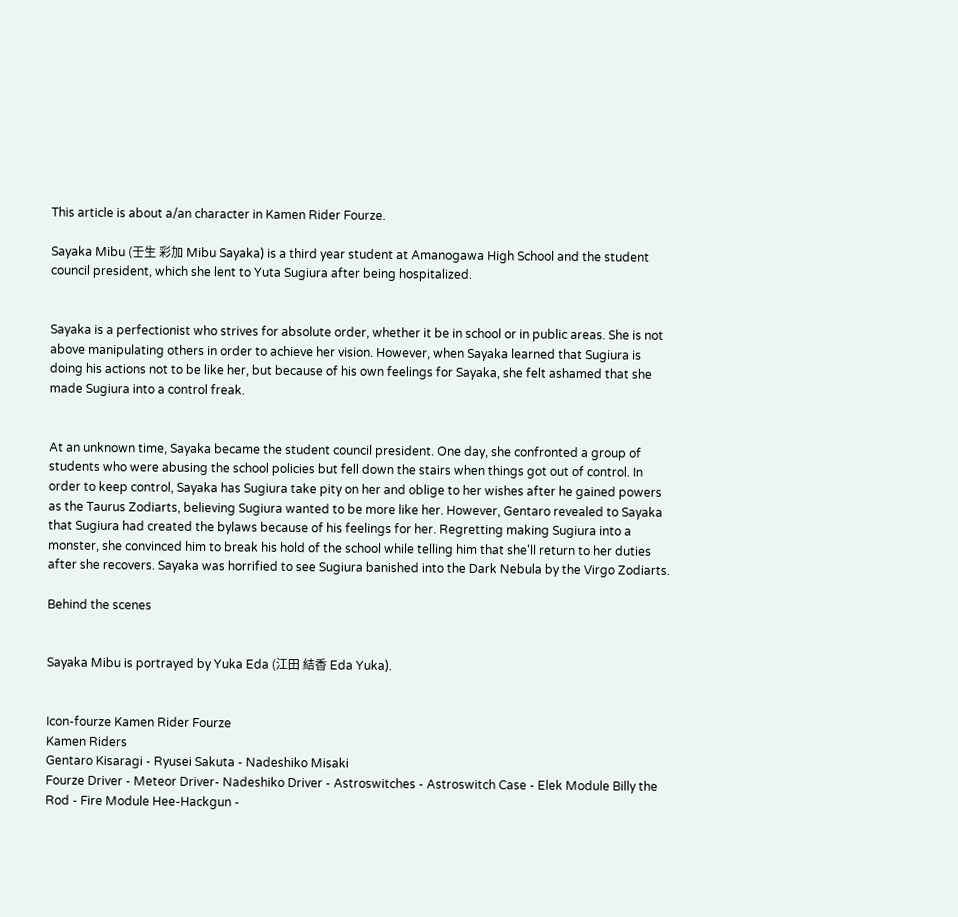This article is about a/an character in Kamen Rider Fourze.

Sayaka Mibu (壬生 彩加 Mibu Sayaka) is a third year student at Amanogawa High School and the student council president, which she lent to Yuta Sugiura after being hospitalized.


Sayaka is a perfectionist who strives for absolute order, whether it be in school or in public areas. She is not above manipulating others in order to achieve her vision. However, when Sayaka learned that Sugiura is doing his actions not to be like her, but because of his own feelings for Sayaka, she felt ashamed that she made Sugiura into a control freak.


At an unknown time, Sayaka became the student council president. One day, she confronted a group of students who were abusing the school policies but fell down the stairs when things got out of control. In order to keep control, Sayaka has Sugiura take pity on her and oblige to her wishes after he gained powers as the Taurus Zodiarts, believing Sugiura wanted to be more like her. However, Gentaro revealed to Sayaka that Sugiura had created the bylaws because of his feelings for her. Regretting making Sugiura into a monster, she convinced him to break his hold of the school while telling him that she'll return to her duties after she recovers. Sayaka was horrified to see Sugiura banished into the Dark Nebula by the Virgo Zodiarts.

Behind the scenes


Sayaka Mibu is portrayed by Yuka Eda (江田 結香 Eda Yuka).


Icon-fourze Kamen Rider Fourze
Kamen Riders
Gentaro Kisaragi - Ryusei Sakuta - Nadeshiko Misaki
Fourze Driver - Meteor Driver- Nadeshiko Driver - Astroswitches - Astroswitch Case - Elek Module Billy the Rod - Fire Module Hee-Hackgun -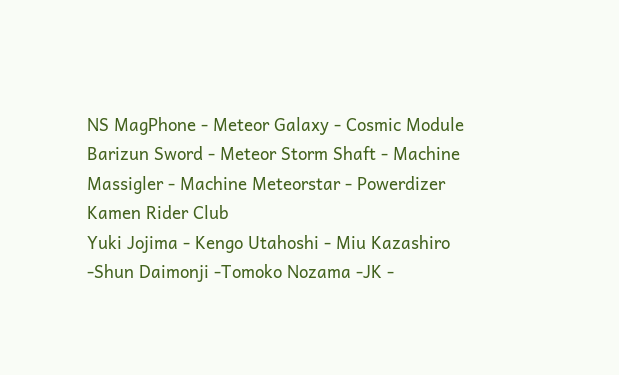NS MagPhone - Meteor Galaxy - Cosmic Module Barizun Sword - Meteor Storm Shaft - Machine Massigler - Machine Meteorstar - Powerdizer
Kamen Rider Club
Yuki Jojima - Kengo Utahoshi - Miu Kazashiro -Shun Daimonji -Tomoko Nozama -JK -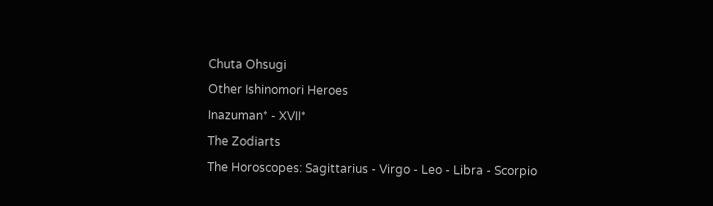Chuta Ohsugi
Other Ishinomori Heroes
Inazuman* - XVII*
The Zodiarts
The Horoscopes: Sagittarius - Virgo - Leo - Libra - Scorpio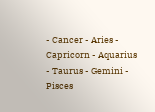- Cancer - Aries - Capricorn - Aquarius - Taurus - Gemini - Pisces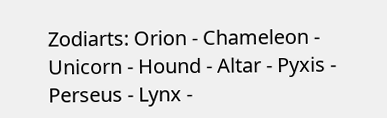Zodiarts: Orion - Chameleon - Unicorn - Hound - Altar - Pyxis - Perseus - Lynx -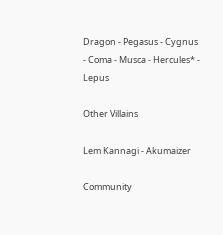Dragon - Pegasus - Cygnus - Coma - Musca - Hercules* - Lepus

Other Villains

Lem Kannagi - Akumaizer

Community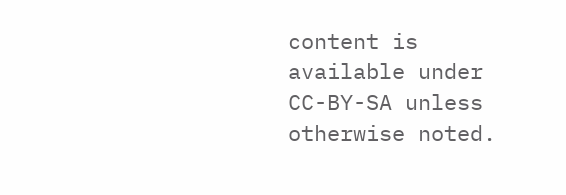content is available under CC-BY-SA unless otherwise noted.